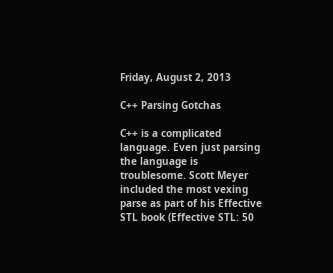Friday, August 2, 2013

C++ Parsing Gotchas

C++ is a complicated language. Even just parsing the language is troublesome. Scott Meyer included the most vexing parse as part of his Effective STL book (Effective STL: 50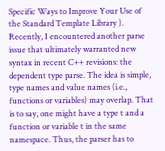Specific Ways to Improve Your Use of the Standard Template Library ). Recently, I encountered another parse issue that ultimately warranted new syntax in recent C++ revisions: the dependent type parse. The idea is simple, type names and value names (i.e., functions or variables) may overlap. That is to say, one might have a type t and a function or variable t in the same namespace. Thus, the parser has to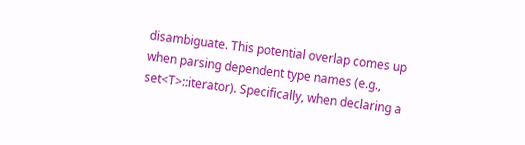disambiguate. This potential overlap comes up when parsing dependent type names (e.g., set<T>::iterator). Specifically, when declaring a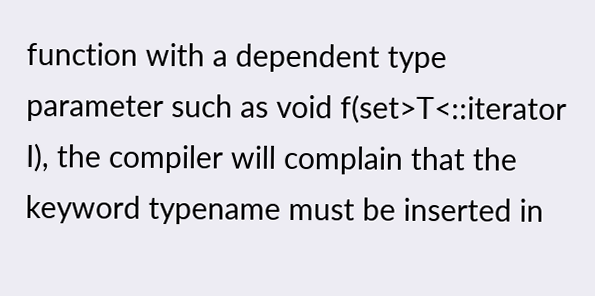function with a dependent type parameter such as void f(set>T<::iterator I), the compiler will complain that the keyword typename must be inserted in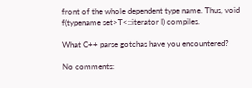front of the whole dependent type name. Thus, void f(typename set>T<::iterator I) compiles.

What C++ parse gotchas have you encountered?

No comments: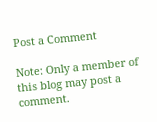Post a Comment

Note: Only a member of this blog may post a comment.